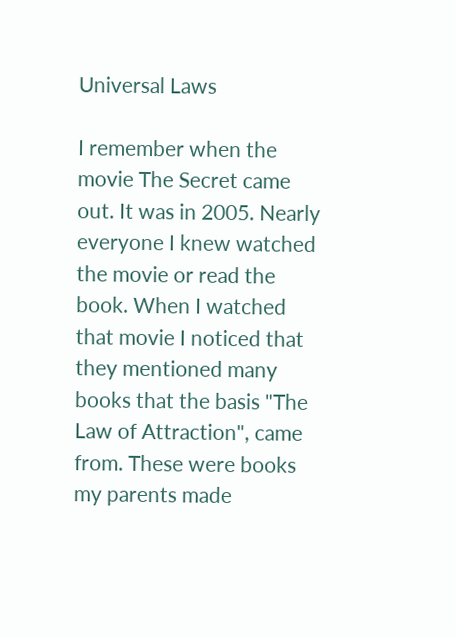Universal Laws

I remember when the movie The Secret came out. It was in 2005. Nearly everyone I knew watched the movie or read the book. When I watched that movie I noticed that they mentioned many books that the basis "The Law of Attraction", came from. These were books my parents made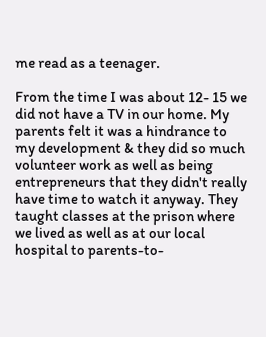me read as a teenager.

From the time I was about 12- 15 we did not have a TV in our home. My parents felt it was a hindrance to my development & they did so much volunteer work as well as being entrepreneurs that they didn't really have time to watch it anyway. They taught classes at the prison where we lived as well as at our local hospital to parents-to-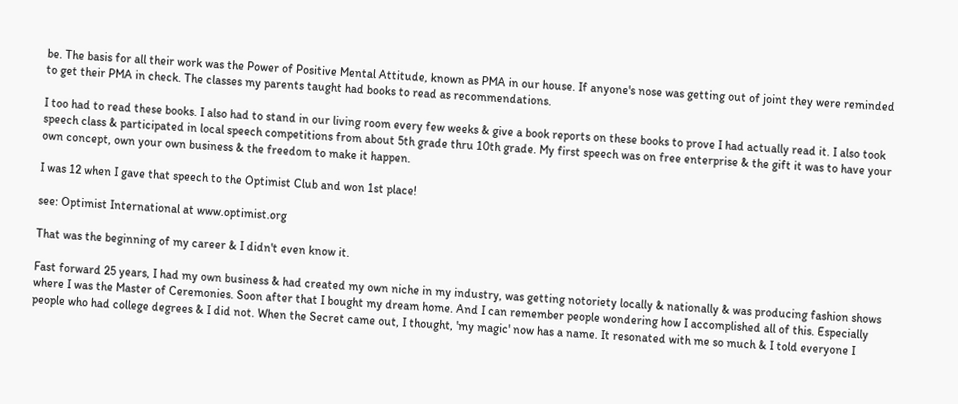be. The basis for all their work was the Power of Positive Mental Attitude, known as PMA in our house. If anyone's nose was getting out of joint they were reminded to get their PMA in check. The classes my parents taught had books to read as recommendations.

I too had to read these books. I also had to stand in our living room every few weeks & give a book reports on these books to prove I had actually read it. I also took speech class & participated in local speech competitions from about 5th grade thru 10th grade. My first speech was on free enterprise & the gift it was to have your own concept, own your own business & the freedom to make it happen.

I was 12 when I gave that speech to the Optimist Club and won 1st place!

see: Optimist International at www.optimist.org

That was the beginning of my career & I didn't even know it.

Fast forward 25 years, I had my own business & had created my own niche in my industry, was getting notoriety locally & nationally & was producing fashion shows where I was the Master of Ceremonies. Soon after that I bought my dream home. And I can remember people wondering how I accomplished all of this. Especially people who had college degrees & I did not. When the Secret came out, I thought, 'my magic' now has a name. It resonated with me so much & I told everyone I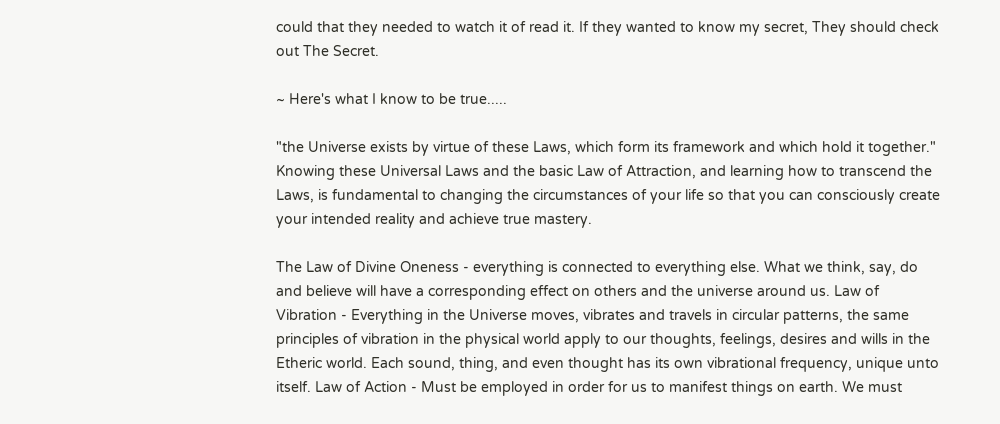could that they needed to watch it of read it. If they wanted to know my secret, They should check out The Secret.

~ Here's what I know to be true.....

"the Universe exists by virtue of these Laws, which form its framework and which hold it together." Knowing these Universal Laws and the basic Law of Attraction, and learning how to transcend the Laws, is fundamental to changing the circumstances of your life so that you can consciously create your intended reality and achieve true mastery.

The Law of Divine Oneness - everything is connected to everything else. What we think, say, do and believe will have a corresponding effect on others and the universe around us. Law of Vibration - Everything in the Universe moves, vibrates and travels in circular patterns, the same principles of vibration in the physical world apply to our thoughts, feelings, desires and wills in the Etheric world. Each sound, thing, and even thought has its own vibrational frequency, unique unto itself. Law of Action - Must be employed in order for us to manifest things on earth. We must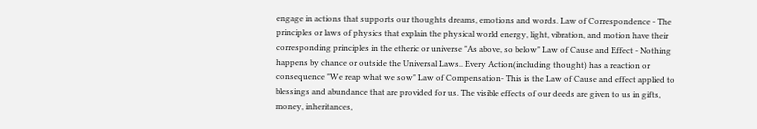engage in actions that supports our thoughts dreams, emotions and words. Law of Correspondence - The principles or laws of physics that explain the physical world energy, light, vibration, and motion have their corresponding principles in the etheric or universe "As above, so below" Law of Cause and Effect - Nothing happens by chance or outside the Universal Laws.. Every Action(including thought) has a reaction or consequence "We reap what we sow" Law of Compensation- This is the Law of Cause and effect applied to blessings and abundance that are provided for us. The visible effects of our deeds are given to us in gifts, money, inheritances,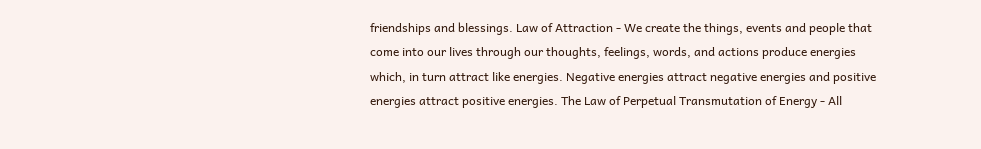friendships and blessings. Law of Attraction - We create the things, events and people that come into our lives through our thoughts, feelings, words, and actions produce energies which, in turn attract like energies. Negative energies attract negative energies and positive energies attract positive energies. The Law of Perpetual Transmutation of Energy - All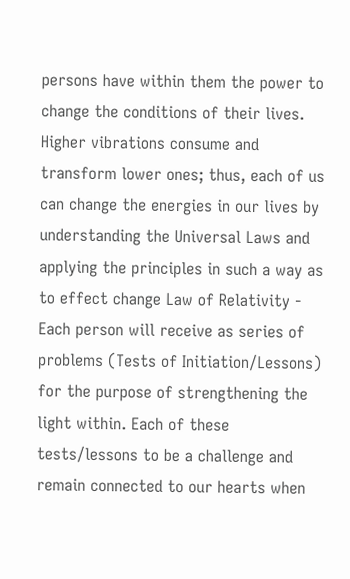persons have within them the power to change the conditions of their lives. Higher vibrations consume and transform lower ones; thus, each of us can change the energies in our lives by understanding the Universal Laws and applying the principles in such a way as to effect change Law of Relativity - Each person will receive as series of problems (Tests of Initiation/Lessons) for the purpose of strengthening the light within. Each of these tests/lessons to be a challenge and remain connected to our hearts when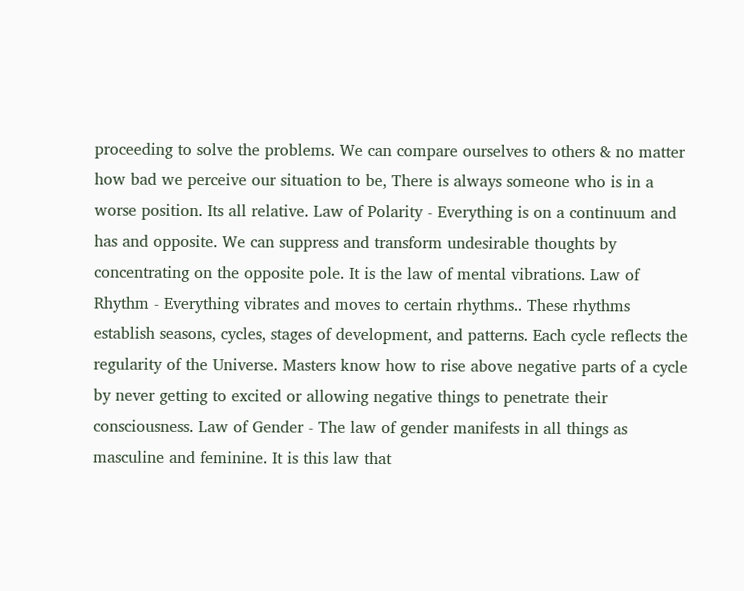proceeding to solve the problems. We can compare ourselves to others & no matter how bad we perceive our situation to be, There is always someone who is in a worse position. Its all relative. Law of Polarity - Everything is on a continuum and has and opposite. We can suppress and transform undesirable thoughts by concentrating on the opposite pole. It is the law of mental vibrations. Law of Rhythm - Everything vibrates and moves to certain rhythms.. These rhythms establish seasons, cycles, stages of development, and patterns. Each cycle reflects the regularity of the Universe. Masters know how to rise above negative parts of a cycle by never getting to excited or allowing negative things to penetrate their consciousness. Law of Gender - The law of gender manifests in all things as masculine and feminine. It is this law that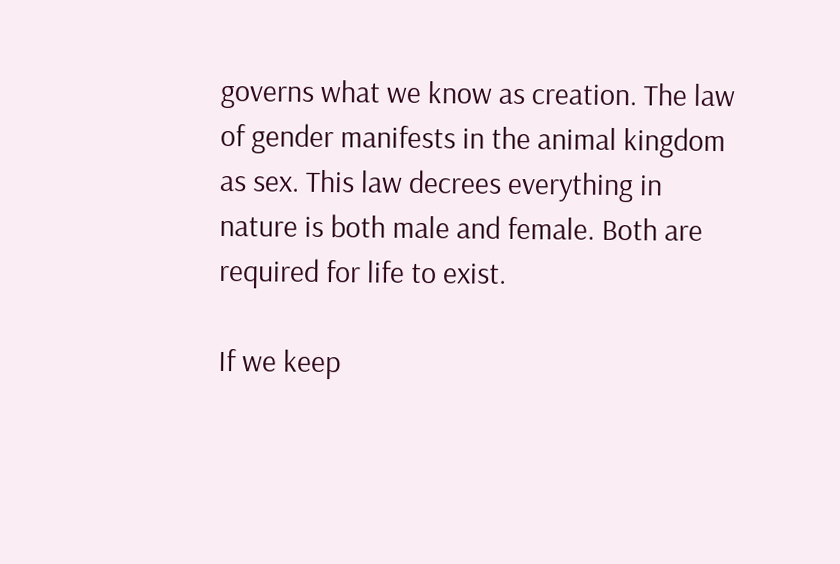governs what we know as creation. The law of gender manifests in the animal kingdom as sex. This law decrees everything in nature is both male and female. Both are required for life to exist.

If we keep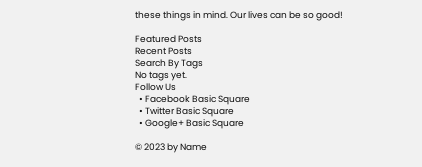these things in mind. Our lives can be so good!

Featured Posts
Recent Posts
Search By Tags
No tags yet.
Follow Us
  • Facebook Basic Square
  • Twitter Basic Square
  • Google+ Basic Square

© 2023 by Name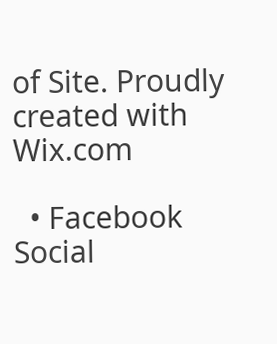of Site. Proudly created with Wix.com

  • Facebook Social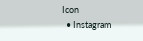Icon
  • Instagram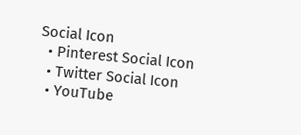Social Icon
  • Pinterest Social Icon
  • Twitter Social Icon
  • YouTube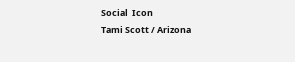Social  Icon
Tami Scott / Arizona